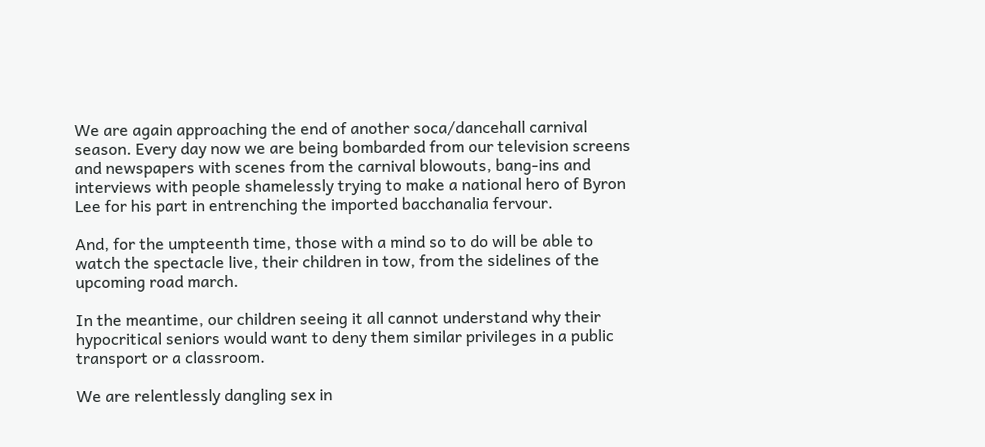We are again approaching the end of another soca/dancehall carnival season. Every day now we are being bombarded from our television screens and newspapers with scenes from the carnival blowouts, bang-ins and interviews with people shamelessly trying to make a national hero of Byron Lee for his part in entrenching the imported bacchanalia fervour.

And, for the umpteenth time, those with a mind so to do will be able to watch the spectacle live, their children in tow, from the sidelines of the upcoming road march.

In the meantime, our children seeing it all cannot understand why their hypocritical seniors would want to deny them similar privileges in a public transport or a classroom.

We are relentlessly dangling sex in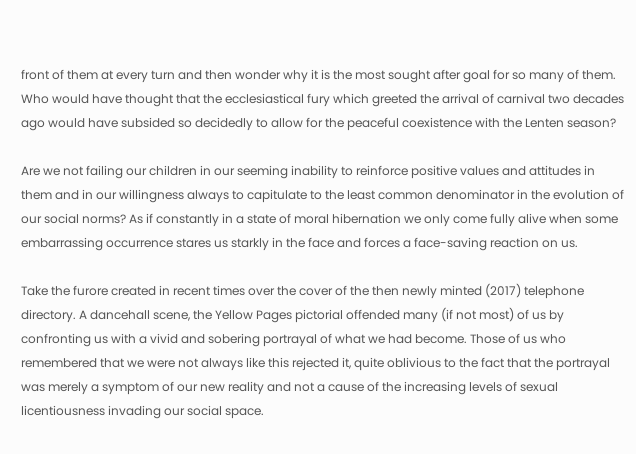front of them at every turn and then wonder why it is the most sought after goal for so many of them. Who would have thought that the ecclesiastical fury which greeted the arrival of carnival two decades ago would have subsided so decidedly to allow for the peaceful coexistence with the Lenten season?

Are we not failing our children in our seeming inability to reinforce positive values and attitudes in them and in our willingness always to capitulate to the least common denominator in the evolution of our social norms? As if constantly in a state of moral hibernation we only come fully alive when some embarrassing occurrence stares us starkly in the face and forces a face-saving reaction on us.

Take the furore created in recent times over the cover of the then newly minted (2017) telephone directory. A dancehall scene, the Yellow Pages pictorial offended many (if not most) of us by confronting us with a vivid and sobering portrayal of what we had become. Those of us who remembered that we were not always like this rejected it, quite oblivious to the fact that the portrayal was merely a symptom of our new reality and not a cause of the increasing levels of sexual licentiousness invading our social space.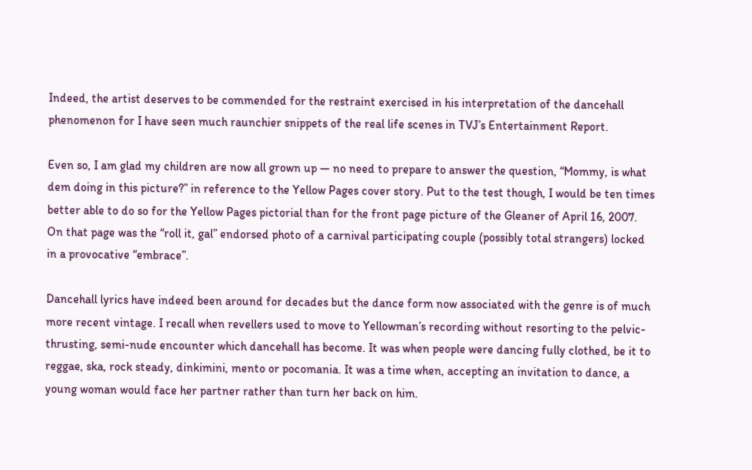Indeed, the artist deserves to be commended for the restraint exercised in his interpretation of the dancehall phenomenon for I have seen much raunchier snippets of the real life scenes in TVJ’s Entertainment Report.

Even so, I am glad my children are now all grown up — no need to prepare to answer the question, “Mommy, is what dem doing in this picture?” in reference to the Yellow Pages cover story. Put to the test though, I would be ten times better able to do so for the Yellow Pages pictorial than for the front page picture of the Gleaner of April 16, 2007. On that page was the “roll it, gal” endorsed photo of a carnival participating couple (possibly total strangers) locked in a provocative “embrace”.

Dancehall lyrics have indeed been around for decades but the dance form now associated with the genre is of much more recent vintage. I recall when revellers used to move to Yellowman’s recording without resorting to the pelvic-thrusting, semi-nude encounter which dancehall has become. It was when people were dancing fully clothed, be it to reggae, ska, rock steady, dinkimini, mento or pocomania. It was a time when, accepting an invitation to dance, a young woman would face her partner rather than turn her back on him.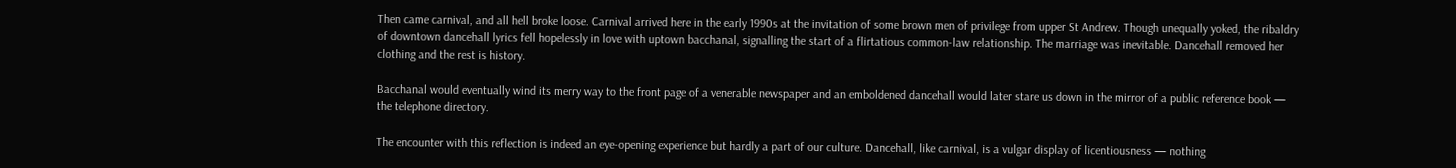Then came carnival, and all hell broke loose. Carnival arrived here in the early 1990s at the invitation of some brown men of privilege from upper St Andrew. Though unequally yoked, the ribaldry of downtown dancehall lyrics fell hopelessly in love with uptown bacchanal, signalling the start of a flirtatious common-law relationship. The marriage was inevitable. Dancehall removed her clothing and the rest is history.

Bacchanal would eventually wind its merry way to the front page of a venerable newspaper and an emboldened dancehall would later stare us down in the mirror of a public reference book — the telephone directory.

The encounter with this reflection is indeed an eye-opening experience but hardly a part of our culture. Dancehall, like carnival, is a vulgar display of licentiousness — nothing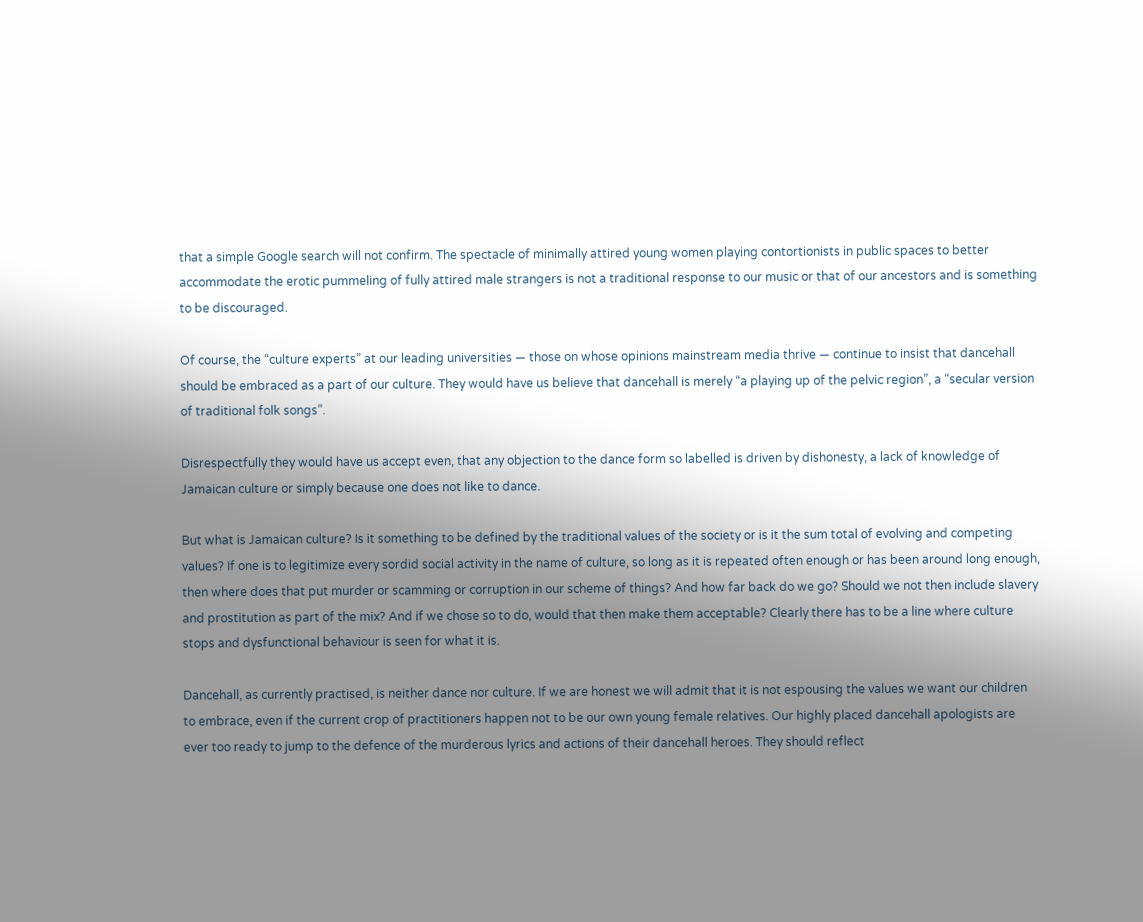that a simple Google search will not confirm. The spectacle of minimally attired young women playing contortionists in public spaces to better accommodate the erotic pummeling of fully attired male strangers is not a traditional response to our music or that of our ancestors and is something to be discouraged.

Of course, the “culture experts” at our leading universities — those on whose opinions mainstream media thrive — continue to insist that dancehall should be embraced as a part of our culture. They would have us believe that dancehall is merely “a playing up of the pelvic region”, a “secular version of traditional folk songs”.

Disrespectfully they would have us accept even, that any objection to the dance form so labelled is driven by dishonesty, a lack of knowledge of Jamaican culture or simply because one does not like to dance.

But what is Jamaican culture? Is it something to be defined by the traditional values of the society or is it the sum total of evolving and competing values? If one is to legitimize every sordid social activity in the name of culture, so long as it is repeated often enough or has been around long enough, then where does that put murder or scamming or corruption in our scheme of things? And how far back do we go? Should we not then include slavery and prostitution as part of the mix? And if we chose so to do, would that then make them acceptable? Clearly there has to be a line where culture stops and dysfunctional behaviour is seen for what it is.

Dancehall, as currently practised, is neither dance nor culture. If we are honest we will admit that it is not espousing the values we want our children to embrace, even if the current crop of practitioners happen not to be our own young female relatives. Our highly placed dancehall apologists are ever too ready to jump to the defence of the murderous lyrics and actions of their dancehall heroes. They should reflect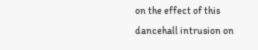on the effect of this dancehall intrusion on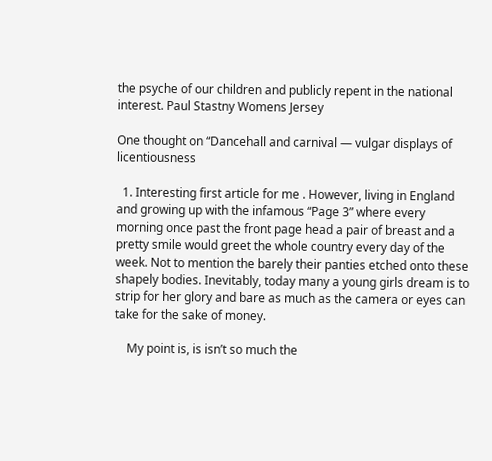the psyche of our children and publicly repent in the national interest. Paul Stastny Womens Jersey

One thought on “Dancehall and carnival — vulgar displays of licentiousness

  1. Interesting first article for me . However, living in England and growing up with the infamous “Page 3” where every morning once past the front page head a pair of breast and a pretty smile would greet the whole country every day of the week. Not to mention the barely their panties etched onto these shapely bodies. Inevitably, today many a young girls dream is to strip for her glory and bare as much as the camera or eyes can take for the sake of money.

    My point is, is isn’t so much the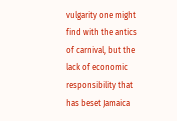vulgarity one might find with the antics of carnival, but the lack of economic responsibility that has beset Jamaica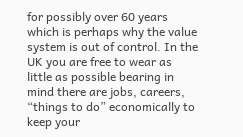for possibly over 60 years which is perhaps why the value system is out of control. In the UK you are free to wear as little as possible bearing in mind there are jobs, careers, “things to do” economically to keep your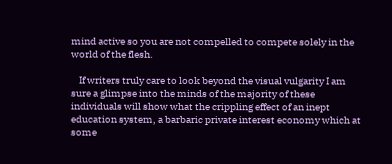mind active so you are not compelled to compete solely in the world of the flesh.

    If writers truly care to look beyond the visual vulgarity I am sure a glimpse into the minds of the majority of these individuals will show what the crippling effect of an inept education system, a barbaric private interest economy which at some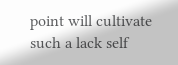point will cultivate such a lack self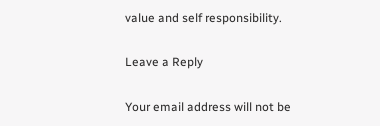value and self responsibility.

Leave a Reply

Your email address will not be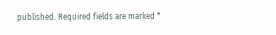published. Required fields are marked *